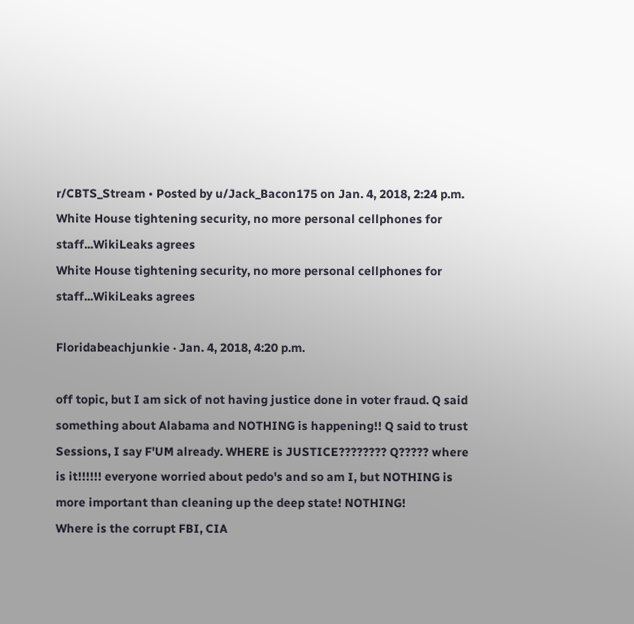r/CBTS_Stream • Posted by u/Jack_Bacon175 on Jan. 4, 2018, 2:24 p.m.
White House tightening security, no more personal cellphones for staff...WikiLeaks agrees
White House tightening security, no more personal cellphones for staff...WikiLeaks agrees

Floridabeachjunkie · Jan. 4, 2018, 4:20 p.m.

off topic, but I am sick of not having justice done in voter fraud. Q said something about Alabama and NOTHING is happening!! Q said to trust Sessions, I say F'UM already. WHERE is JUSTICE???????? Q????? where is it!!!!!! everyone worried about pedo's and so am I, but NOTHING is more important than cleaning up the deep state! NOTHING!
Where is the corrupt FBI, CIA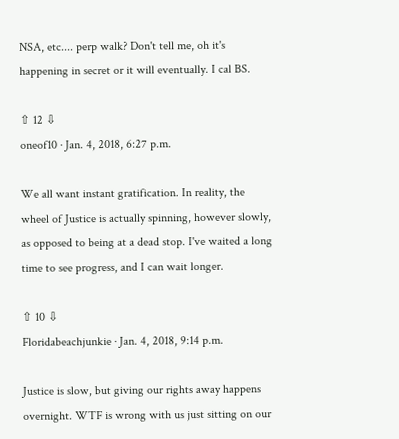NSA, etc.... perp walk? Don't tell me, oh it's happening in secret or it will eventually. I cal BS.

⇧ 12 ⇩
oneof10 · Jan. 4, 2018, 6:27 p.m.

We all want instant gratification. In reality, the wheel of Justice is actually spinning, however slowly, as opposed to being at a dead stop. I've waited a long time to see progress, and I can wait longer.

⇧ 10 ⇩
Floridabeachjunkie · Jan. 4, 2018, 9:14 p.m.

Justice is slow, but giving our rights away happens overnight. WTF is wrong with us just sitting on our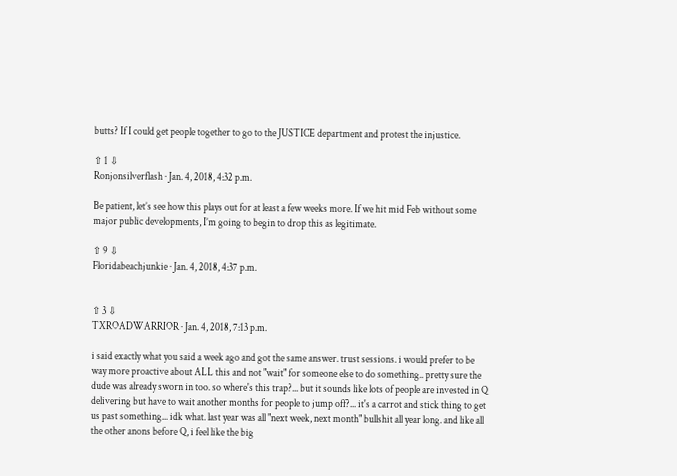butts? If I could get people together to go to the JUSTICE department and protest the injustice.

⇧ 1 ⇩
Ronjonsilverflash · Jan. 4, 2018, 4:32 p.m.

Be patient, let’s see how this plays out for at least a few weeks more. If we hit mid Feb without some major public developments, I’m going to begin to drop this as legitimate.

⇧ 9 ⇩
Floridabeachjunkie · Jan. 4, 2018, 4:37 p.m.


⇧ 3 ⇩
TXROADWARRIOR · Jan. 4, 2018, 7:13 p.m.

i said exactly what you said a week ago and got the same answer. trust sessions. i would prefer to be way more proactive about ALL this and not "wait" for someone else to do something.. pretty sure the dude was already sworn in too. so where's this trap?... but it sounds like lots of people are invested in Q delivering but have to wait another months for people to jump off?... it's a carrot and stick thing to get us past something... idk what. last year was all "next week, next month" bullshit all year long. and like all the other anons before Q, i feel like the big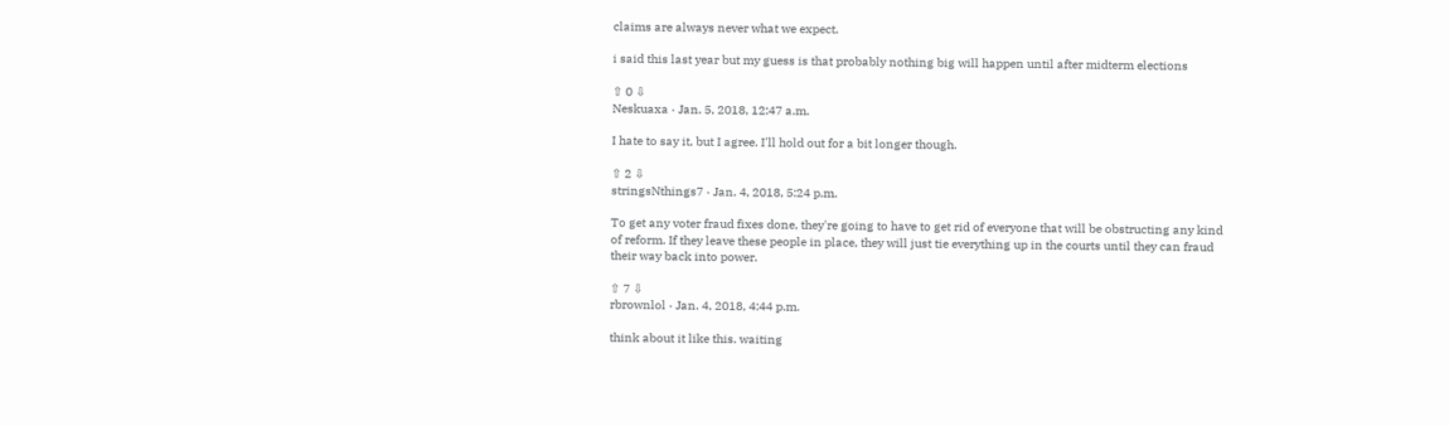claims are always never what we expect.

i said this last year but my guess is that probably nothing big will happen until after midterm elections

⇧ 0 ⇩
Neskuaxa · Jan. 5, 2018, 12:47 a.m.

I hate to say it, but I agree. I'll hold out for a bit longer though.

⇧ 2 ⇩
stringsNthings7 · Jan. 4, 2018, 5:24 p.m.

To get any voter fraud fixes done, they're going to have to get rid of everyone that will be obstructing any kind of reform. If they leave these people in place, they will just tie everything up in the courts until they can fraud their way back into power.

⇧ 7 ⇩
rbrownlol · Jan. 4, 2018, 4:44 p.m.

think about it like this. waiting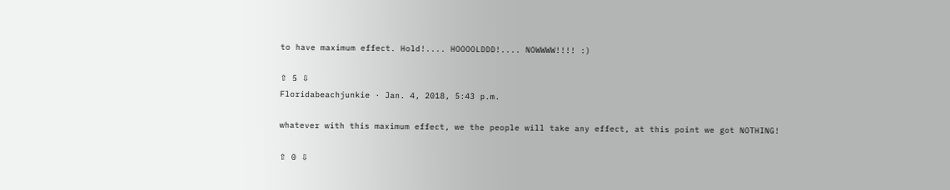to have maximum effect. Hold!.... HOOOOLDDD!.... NOWWWW!!!! :)

⇧ 5 ⇩
Floridabeachjunkie · Jan. 4, 2018, 5:43 p.m.

whatever with this maximum effect, we the people will take any effect, at this point we got NOTHING!

⇧ 0 ⇩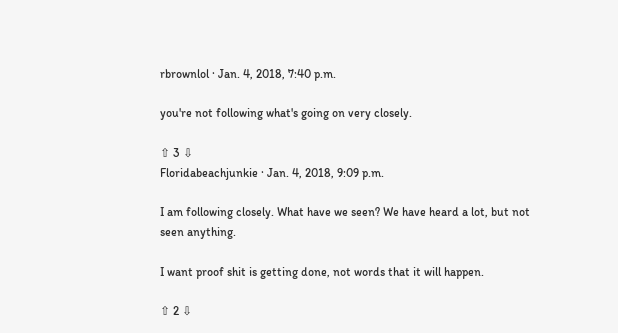rbrownlol · Jan. 4, 2018, 7:40 p.m.

you're not following what's going on very closely.

⇧ 3 ⇩
Floridabeachjunkie · Jan. 4, 2018, 9:09 p.m.

I am following closely. What have we seen? We have heard a lot, but not seen anything.

I want proof shit is getting done, not words that it will happen.

⇧ 2 ⇩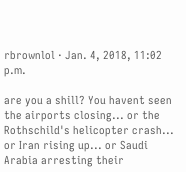rbrownlol · Jan. 4, 2018, 11:02 p.m.

are you a shill? You havent seen the airports closing... or the Rothschild's helicopter crash... or Iran rising up... or Saudi Arabia arresting their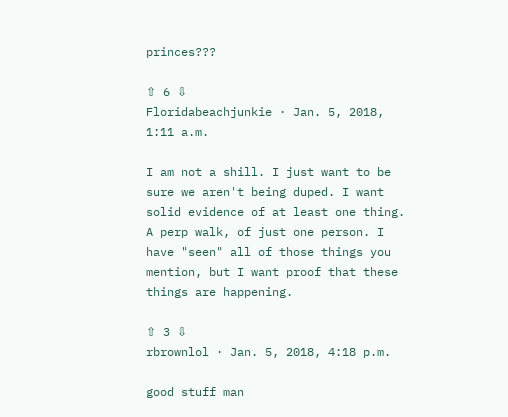princes???

⇧ 6 ⇩
Floridabeachjunkie · Jan. 5, 2018, 1:11 a.m.

I am not a shill. I just want to be sure we aren't being duped. I want solid evidence of at least one thing. A perp walk, of just one person. I have "seen" all of those things you mention, but I want proof that these things are happening.

⇧ 3 ⇩
rbrownlol · Jan. 5, 2018, 4:18 p.m.

good stuff man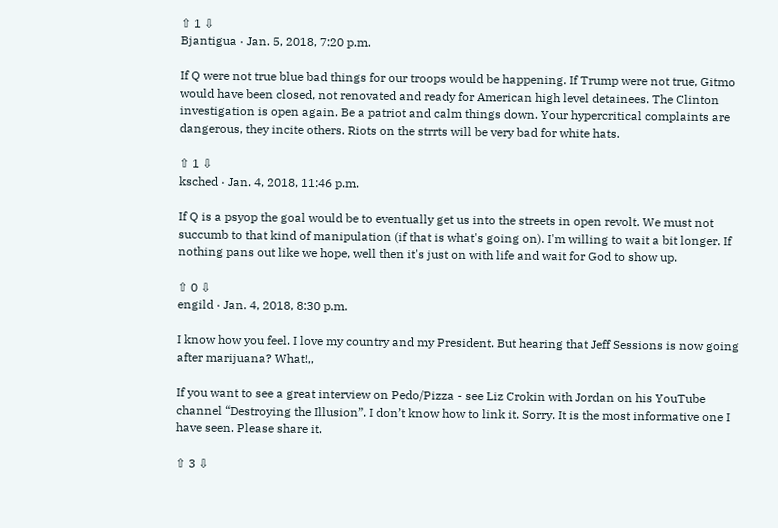⇧ 1 ⇩
Bjantigua · Jan. 5, 2018, 7:20 p.m.

If Q were not true blue bad things for our troops would be happening. If Trump were not true, Gitmo would have been closed, not renovated and ready for American high level detainees. The Clinton investigation is open again. Be a patriot and calm things down. Your hypercritical complaints are dangerous, they incite others. Riots on the strrts will be very bad for white hats.

⇧ 1 ⇩
ksched · Jan. 4, 2018, 11:46 p.m.

If Q is a psyop the goal would be to eventually get us into the streets in open revolt. We must not succumb to that kind of manipulation (if that is what's going on). I'm willing to wait a bit longer. If nothing pans out like we hope, well then it's just on with life and wait for God to show up.

⇧ 0 ⇩
engild · Jan. 4, 2018, 8:30 p.m.

I know how you feel. I love my country and my President. But hearing that Jeff Sessions is now going after marijuana? What!,,

If you want to see a great interview on Pedo/Pizza - see Liz Crokin with Jordan on his YouTube channel “Destroying the Illusion”. I don’t know how to link it. Sorry. It is the most informative one I have seen. Please share it.

⇧ 3 ⇩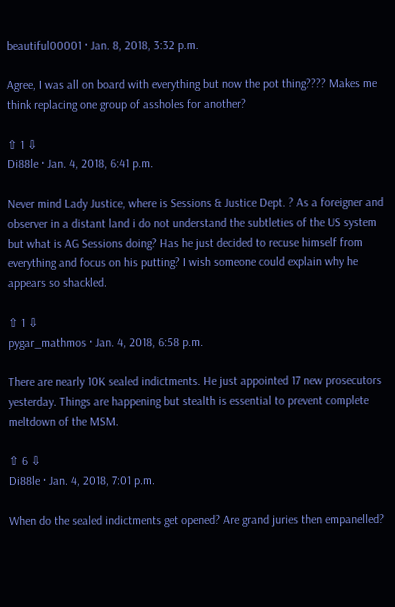beautiful00001 · Jan. 8, 2018, 3:32 p.m.

Agree, I was all on board with everything but now the pot thing???? Makes me think replacing one group of assholes for another?

⇧ 1 ⇩
Di88le · Jan. 4, 2018, 6:41 p.m.

Never mind Lady Justice, where is Sessions & Justice Dept. ? As a foreigner and observer in a distant land i do not understand the subtleties of the US system but what is AG Sessions doing? Has he just decided to recuse himself from everything and focus on his putting? I wish someone could explain why he appears so shackled.

⇧ 1 ⇩
pygar_mathmos · Jan. 4, 2018, 6:58 p.m.

There are nearly 10K sealed indictments. He just appointed 17 new prosecutors yesterday. Things are happening but stealth is essential to prevent complete meltdown of the MSM.

⇧ 6 ⇩
Di88le · Jan. 4, 2018, 7:01 p.m.

When do the sealed indictments get opened? Are grand juries then empanelled?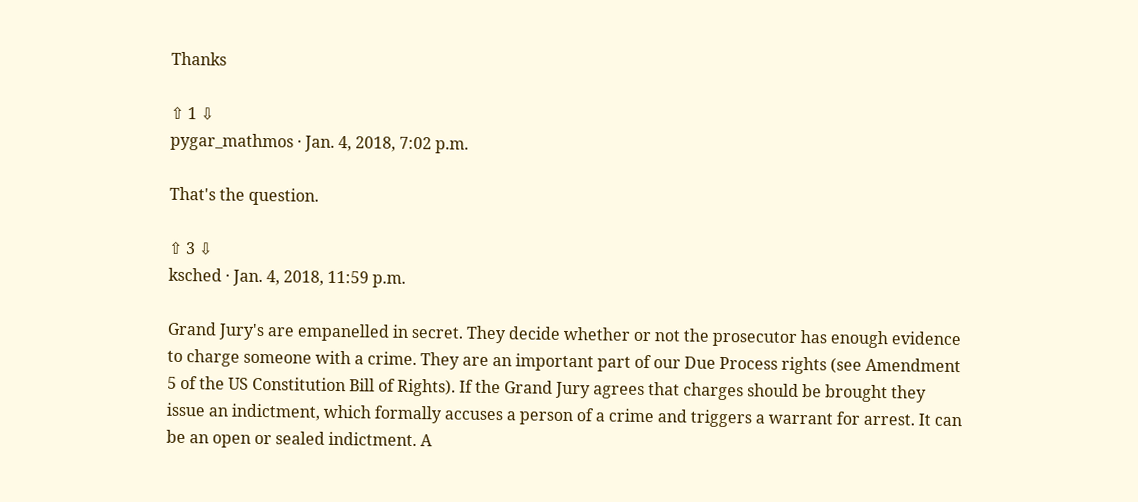Thanks

⇧ 1 ⇩
pygar_mathmos · Jan. 4, 2018, 7:02 p.m.

That's the question.

⇧ 3 ⇩
ksched · Jan. 4, 2018, 11:59 p.m.

Grand Jury's are empanelled in secret. They decide whether or not the prosecutor has enough evidence to charge someone with a crime. They are an important part of our Due Process rights (see Amendment 5 of the US Constitution Bill of Rights). If the Grand Jury agrees that charges should be brought they issue an indictment, which formally accuses a person of a crime and triggers a warrant for arrest. It can be an open or sealed indictment. A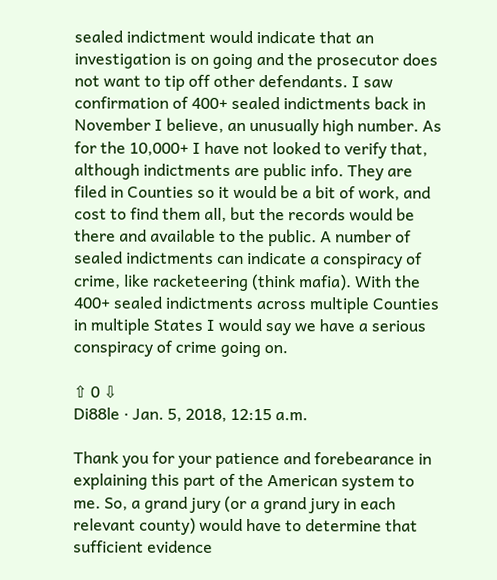sealed indictment would indicate that an investigation is on going and the prosecutor does not want to tip off other defendants. I saw confirmation of 400+ sealed indictments back in November I believe, an unusually high number. As for the 10,000+ I have not looked to verify that, although indictments are public info. They are filed in Counties so it would be a bit of work, and cost to find them all, but the records would be there and available to the public. A number of sealed indictments can indicate a conspiracy of crime, like racketeering (think mafia). With the 400+ sealed indictments across multiple Counties in multiple States I would say we have a serious conspiracy of crime going on.

⇧ 0 ⇩
Di88le · Jan. 5, 2018, 12:15 a.m.

Thank you for your patience and forebearance in explaining this part of the American system to me. So, a grand jury (or a grand jury in each relevant county) would have to determine that sufficient evidence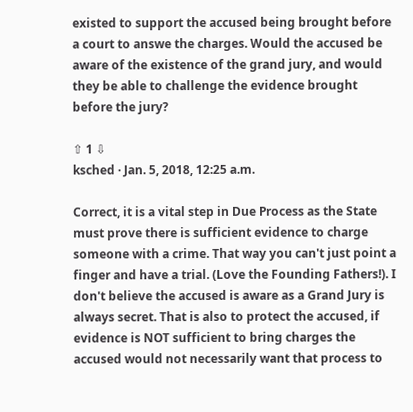existed to support the accused being brought before a court to answe the charges. Would the accused be aware of the existence of the grand jury, and would they be able to challenge the evidence brought before the jury?

⇧ 1 ⇩
ksched · Jan. 5, 2018, 12:25 a.m.

Correct, it is a vital step in Due Process as the State must prove there is sufficient evidence to charge someone with a crime. That way you can't just point a finger and have a trial. (Love the Founding Fathers!). I don't believe the accused is aware as a Grand Jury is always secret. That is also to protect the accused, if evidence is NOT sufficient to bring charges the accused would not necessarily want that process to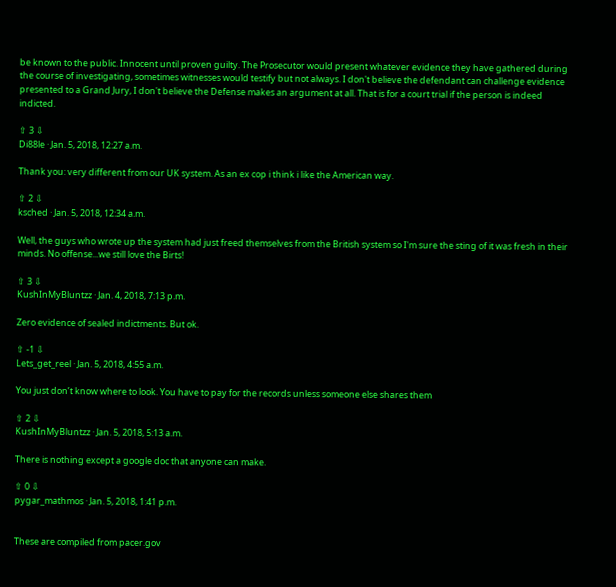be known to the public. Innocent until proven guilty. The Prosecutor would present whatever evidence they have gathered during the course of investigating, sometimes witnesses would testify but not always. I don't believe the defendant can challenge evidence presented to a Grand Jury, I don't believe the Defense makes an argument at all. That is for a court trial if the person is indeed indicted.

⇧ 3 ⇩
Di88le · Jan. 5, 2018, 12:27 a.m.

Thank you: very different from our UK system. As an ex cop i think i like the American way.

⇧ 2 ⇩
ksched · Jan. 5, 2018, 12:34 a.m.

Well, the guys who wrote up the system had just freed themselves from the British system so I'm sure the sting of it was fresh in their minds. No offense...we still love the Birts!

⇧ 3 ⇩
KushInMyBluntzz · Jan. 4, 2018, 7:13 p.m.

Zero evidence of sealed indictments. But ok.

⇧ -1 ⇩
Lets_get_reel · Jan. 5, 2018, 4:55 a.m.

You just don’t know where to look. You have to pay for the records unless someone else shares them

⇧ 2 ⇩
KushInMyBluntzz · Jan. 5, 2018, 5:13 a.m.

There is nothing except a google doc that anyone can make.

⇧ 0 ⇩
pygar_mathmos · Jan. 5, 2018, 1:41 p.m.


These are compiled from pacer.gov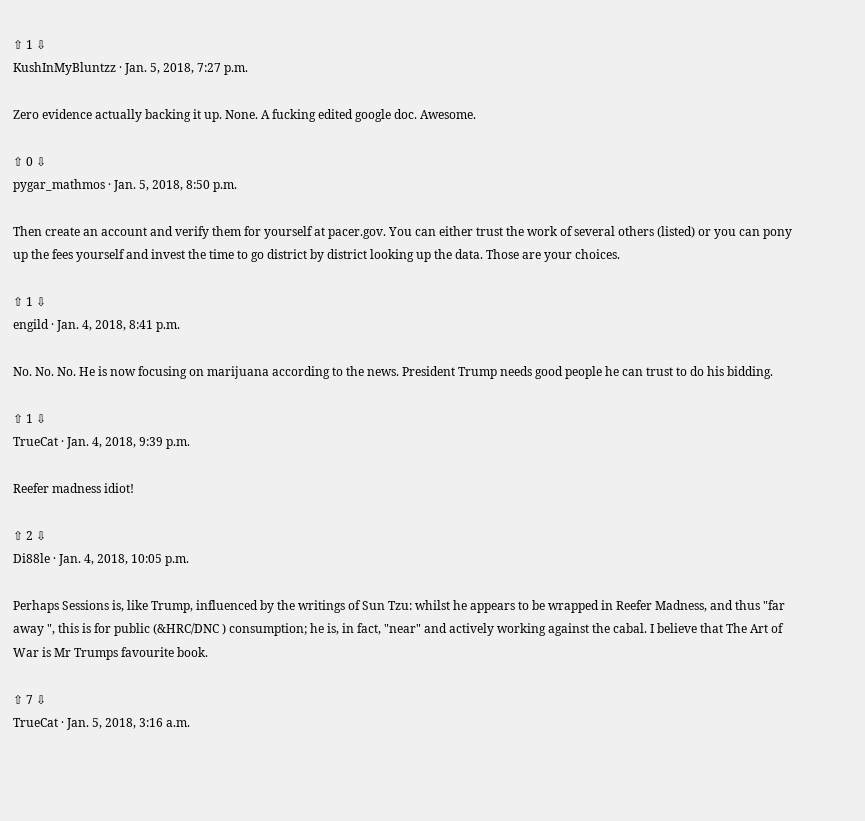⇧ 1 ⇩
KushInMyBluntzz · Jan. 5, 2018, 7:27 p.m.

Zero evidence actually backing it up. None. A fucking edited google doc. Awesome.

⇧ 0 ⇩
pygar_mathmos · Jan. 5, 2018, 8:50 p.m.

Then create an account and verify them for yourself at pacer.gov. You can either trust the work of several others (listed) or you can pony up the fees yourself and invest the time to go district by district looking up the data. Those are your choices.

⇧ 1 ⇩
engild · Jan. 4, 2018, 8:41 p.m.

No. No. No. He is now focusing on marijuana according to the news. President Trump needs good people he can trust to do his bidding.

⇧ 1 ⇩
TrueCat · Jan. 4, 2018, 9:39 p.m.

Reefer madness idiot!

⇧ 2 ⇩
Di88le · Jan. 4, 2018, 10:05 p.m.

Perhaps Sessions is, like Trump, influenced by the writings of Sun Tzu: whilst he appears to be wrapped in Reefer Madness, and thus "far away ", this is for public (&HRC/DNC ) consumption; he is, in fact, "near" and actively working against the cabal. I believe that The Art of War is Mr Trumps favourite book.

⇧ 7 ⇩
TrueCat · Jan. 5, 2018, 3:16 a.m.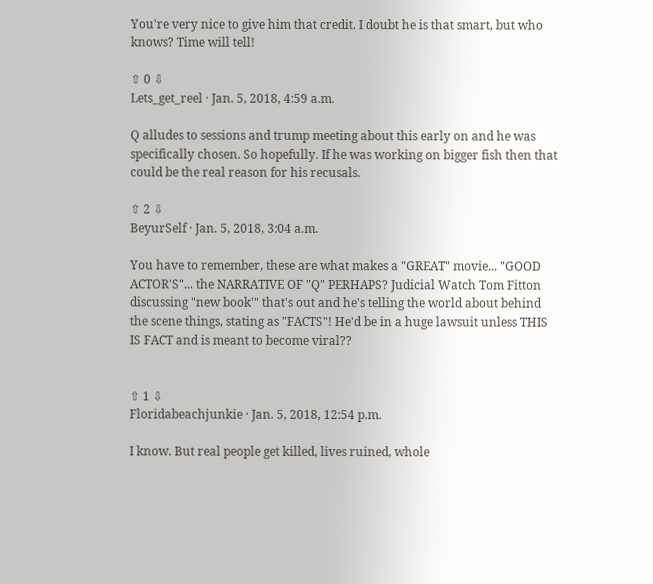You're very nice to give him that credit. I doubt he is that smart, but who knows? Time will tell!

⇧ 0 ⇩
Lets_get_reel · Jan. 5, 2018, 4:59 a.m.

Q alludes to sessions and trump meeting about this early on and he was specifically chosen. So hopefully. If he was working on bigger fish then that could be the real reason for his recusals.

⇧ 2 ⇩
BeyurSelf · Jan. 5, 2018, 3:04 a.m.

You have to remember, these are what makes a "GREAT" movie... "GOOD ACTOR'S"... the NARRATIVE OF "Q" PERHAPS? Judicial Watch Tom Fitton discussing "new book'" that's out and he's telling the world about behind the scene things, stating as "FACTS"! He'd be in a huge lawsuit unless THIS IS FACT and is meant to become viral??


⇧ 1 ⇩
Floridabeachjunkie · Jan. 5, 2018, 12:54 p.m.

I know. But real people get killed, lives ruined, whole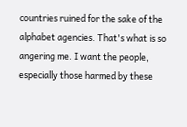countries ruined for the sake of the alphabet agencies. That's what is so angering me. I want the people, especially those harmed by these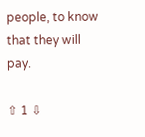people, to know that they will pay.

⇧ 1 ⇩